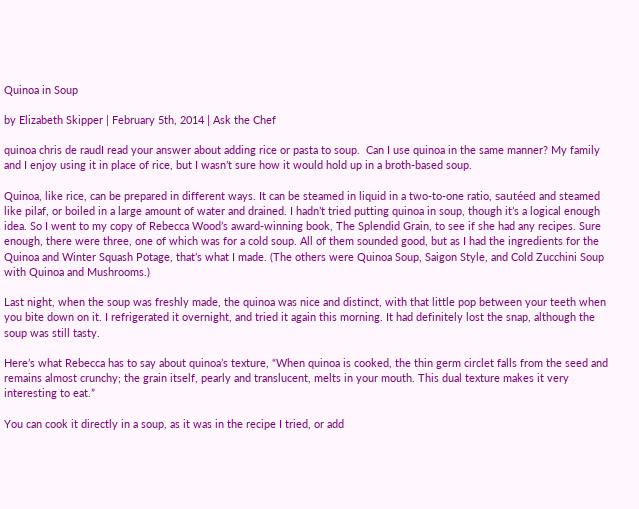Quinoa in Soup

by Elizabeth Skipper | February 5th, 2014 | Ask the Chef

quinoa chris de raudI read your answer about adding rice or pasta to soup.  Can I use quinoa in the same manner? My family and I enjoy using it in place of rice, but I wasn’t sure how it would hold up in a broth-based soup.

Quinoa, like rice, can be prepared in different ways. It can be steamed in liquid in a two-to-one ratio, sautéed and steamed like pilaf, or boiled in a large amount of water and drained. I hadn’t tried putting quinoa in soup, though it’s a logical enough idea. So I went to my copy of Rebecca Wood’s award-winning book, The Splendid Grain, to see if she had any recipes. Sure enough, there were three, one of which was for a cold soup. All of them sounded good, but as I had the ingredients for the Quinoa and Winter Squash Potage, that’s what I made. (The others were Quinoa Soup, Saigon Style, and Cold Zucchini Soup with Quinoa and Mushrooms.)

Last night, when the soup was freshly made, the quinoa was nice and distinct, with that little pop between your teeth when you bite down on it. I refrigerated it overnight, and tried it again this morning. It had definitely lost the snap, although the soup was still tasty.

Here’s what Rebecca has to say about quinoa’s texture, “When quinoa is cooked, the thin germ circlet falls from the seed and remains almost crunchy; the grain itself, pearly and translucent, melts in your mouth. This dual texture makes it very interesting to eat.”

You can cook it directly in a soup, as it was in the recipe I tried, or add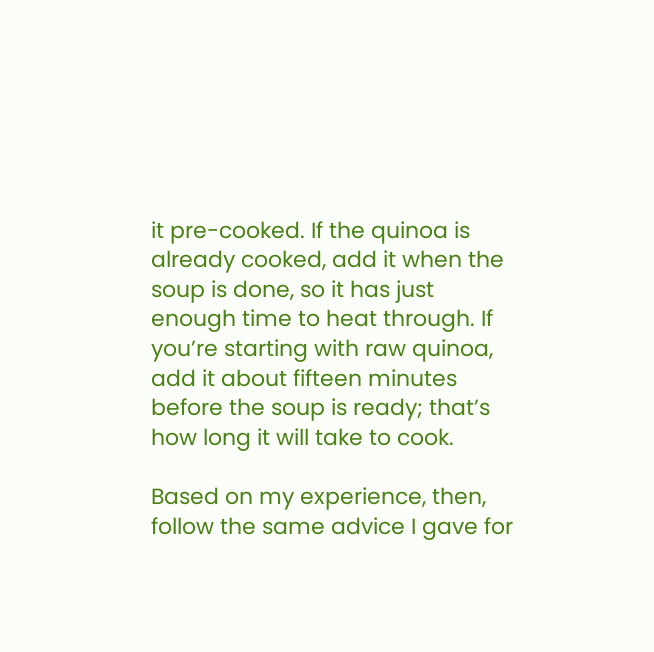it pre-cooked. If the quinoa is already cooked, add it when the soup is done, so it has just enough time to heat through. If you’re starting with raw quinoa, add it about fifteen minutes before the soup is ready; that’s how long it will take to cook.

Based on my experience, then, follow the same advice I gave for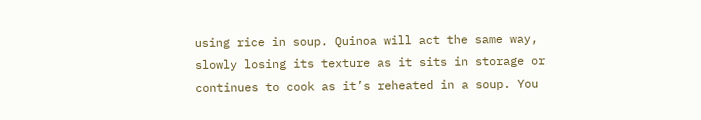using rice in soup. Quinoa will act the same way, slowly losing its texture as it sits in storage or continues to cook as it’s reheated in a soup. You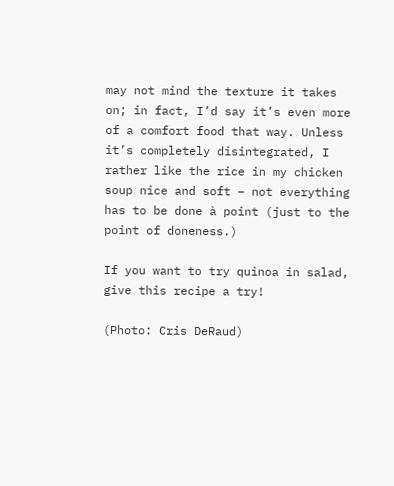may not mind the texture it takes on; in fact, I’d say it’s even more of a comfort food that way. Unless it’s completely disintegrated, I rather like the rice in my chicken soup nice and soft – not everything has to be done à point (just to the point of doneness.)

If you want to try quinoa in salad, give this recipe a try!

(Photo: Cris DeRaud)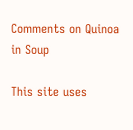Comments on Quinoa in Soup

This site uses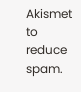Akismet to reduce spam.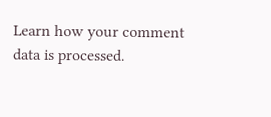Learn how your comment data is processed.